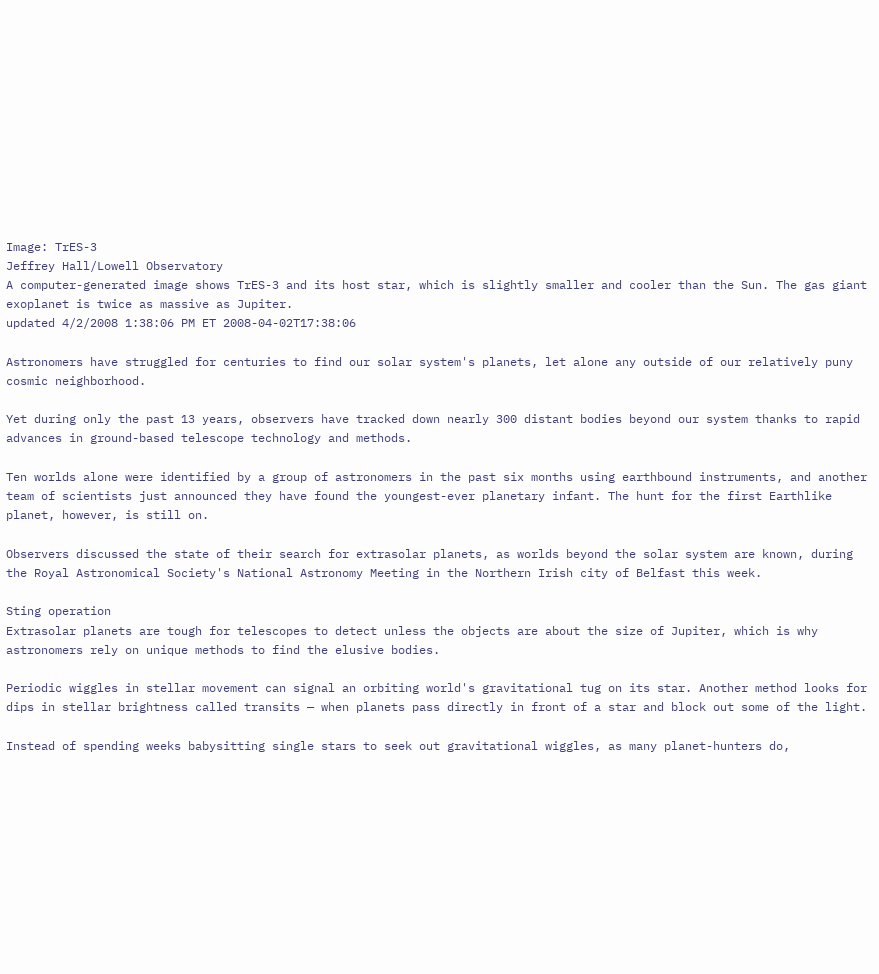Image: TrES-3
Jeffrey Hall/Lowell Observatory
A computer-generated image shows TrES-3 and its host star, which is slightly smaller and cooler than the Sun. The gas giant exoplanet is twice as massive as Jupiter.
updated 4/2/2008 1:38:06 PM ET 2008-04-02T17:38:06

Astronomers have struggled for centuries to find our solar system's planets, let alone any outside of our relatively puny cosmic neighborhood.

Yet during only the past 13 years, observers have tracked down nearly 300 distant bodies beyond our system thanks to rapid advances in ground-based telescope technology and methods.

Ten worlds alone were identified by a group of astronomers in the past six months using earthbound instruments, and another team of scientists just announced they have found the youngest-ever planetary infant. The hunt for the first Earthlike planet, however, is still on.

Observers discussed the state of their search for extrasolar planets, as worlds beyond the solar system are known, during the Royal Astronomical Society's National Astronomy Meeting in the Northern Irish city of Belfast this week.

Sting operation
Extrasolar planets are tough for telescopes to detect unless the objects are about the size of Jupiter, which is why astronomers rely on unique methods to find the elusive bodies.

Periodic wiggles in stellar movement can signal an orbiting world's gravitational tug on its star. Another method looks for dips in stellar brightness called transits — when planets pass directly in front of a star and block out some of the light.

Instead of spending weeks babysitting single stars to seek out gravitational wiggles, as many planet-hunters do,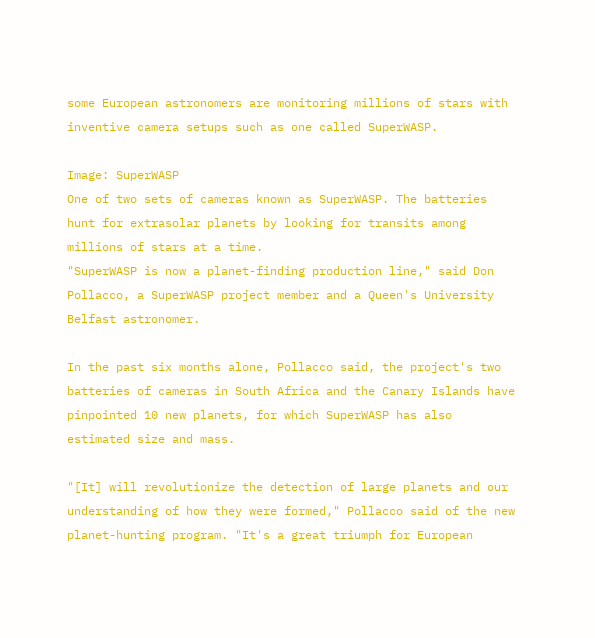some European astronomers are monitoring millions of stars with inventive camera setups such as one called SuperWASP.

Image: SuperWASP
One of two sets of cameras known as SuperWASP. The batteries hunt for extrasolar planets by looking for transits among millions of stars at a time.
"SuperWASP is now a planet-finding production line," said Don Pollacco, a SuperWASP project member and a Queen's University Belfast astronomer.

In the past six months alone, Pollacco said, the project's two batteries of cameras in South Africa and the Canary Islands have pinpointed 10 new planets, for which SuperWASP has also estimated size and mass.

"[It] will revolutionize the detection of large planets and our understanding of how they were formed," Pollacco said of the new planet-hunting program. "It's a great triumph for European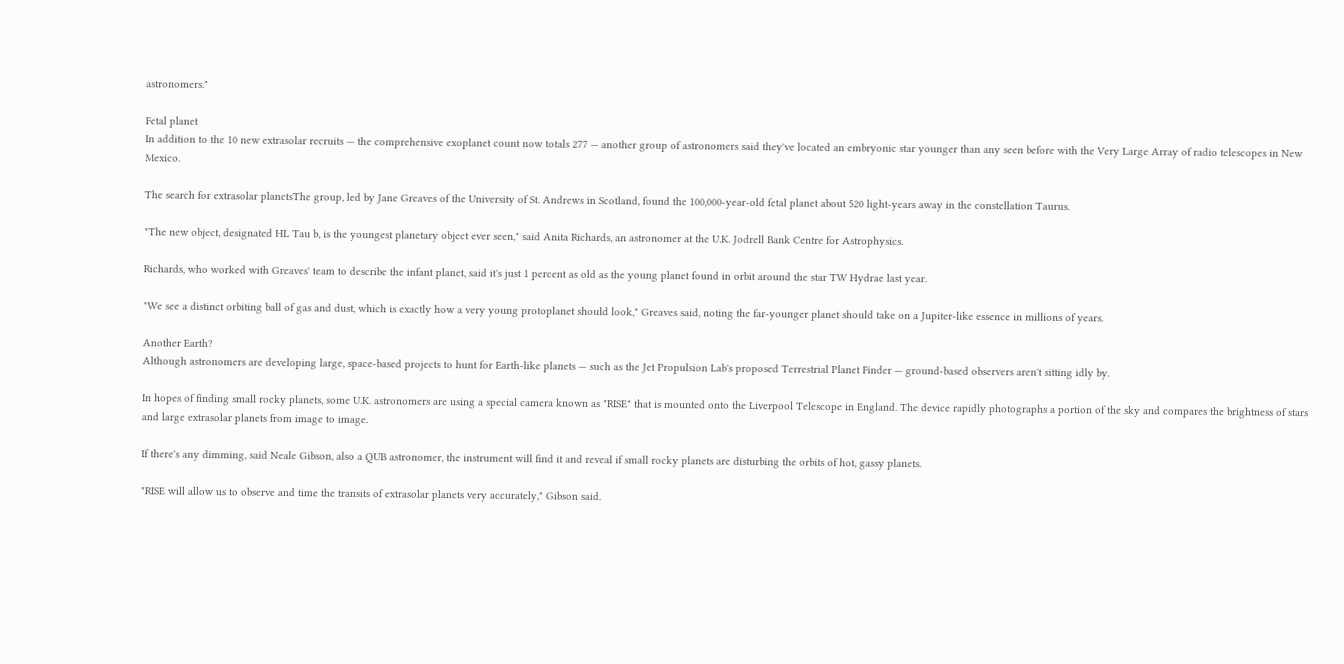astronomers."

Fetal planet
In addition to the 10 new extrasolar recruits — the comprehensive exoplanet count now totals 277 — another group of astronomers said they've located an embryonic star younger than any seen before with the Very Large Array of radio telescopes in New Mexico.

The search for extrasolar planetsThe group, led by Jane Greaves of the University of St. Andrews in Scotland, found the 100,000-year-old fetal planet about 520 light-years away in the constellation Taurus.

"The new object, designated HL Tau b, is the youngest planetary object ever seen," said Anita Richards, an astronomer at the U.K. Jodrell Bank Centre for Astrophysics.

Richards, who worked with Greaves' team to describe the infant planet, said it's just 1 percent as old as the young planet found in orbit around the star TW Hydrae last year.

"We see a distinct orbiting ball of gas and dust, which is exactly how a very young protoplanet should look," Greaves said, noting the far-younger planet should take on a Jupiter-like essence in millions of years.

Another Earth?
Although astronomers are developing large, space-based projects to hunt for Earth-like planets — such as the Jet Propulsion Lab's proposed Terrestrial Planet Finder — ground-based observers aren't sitting idly by.

In hopes of finding small rocky planets, some U.K. astronomers are using a special camera known as "RISE" that is mounted onto the Liverpool Telescope in England. The device rapidly photographs a portion of the sky and compares the brightness of stars and large extrasolar planets from image to image.

If there's any dimming, said Neale Gibson, also a QUB astronomer, the instrument will find it and reveal if small rocky planets are disturbing the orbits of hot, gassy planets.

"RISE will allow us to observe and time the transits of extrasolar planets very accurately," Gibson said.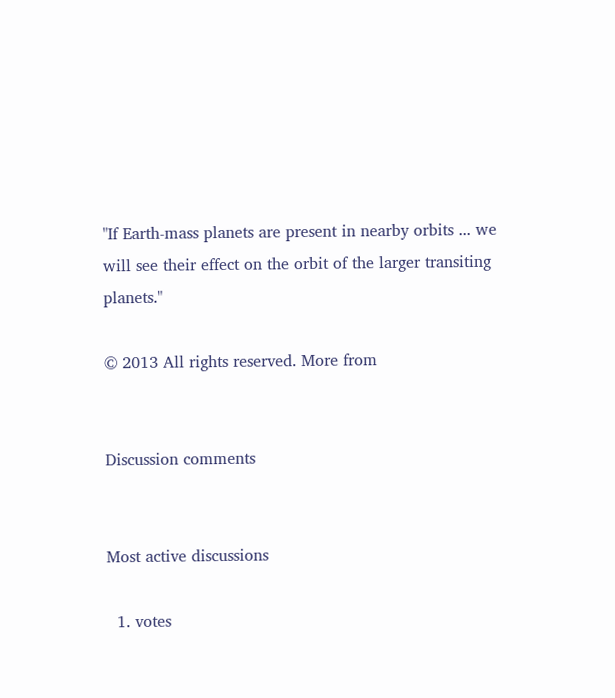"If Earth-mass planets are present in nearby orbits ... we will see their effect on the orbit of the larger transiting planets."

© 2013 All rights reserved. More from


Discussion comments


Most active discussions

  1. votes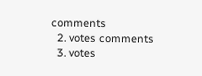comments
  2. votes comments
  3. votes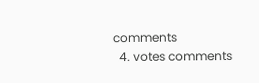comments
  4. votes comments